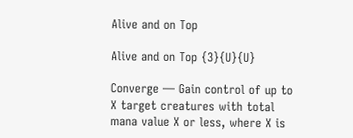Alive and on Top

Alive and on Top {3}{U}{U}

Converge — Gain control of up to X target creatures with total mana value X or less, where X is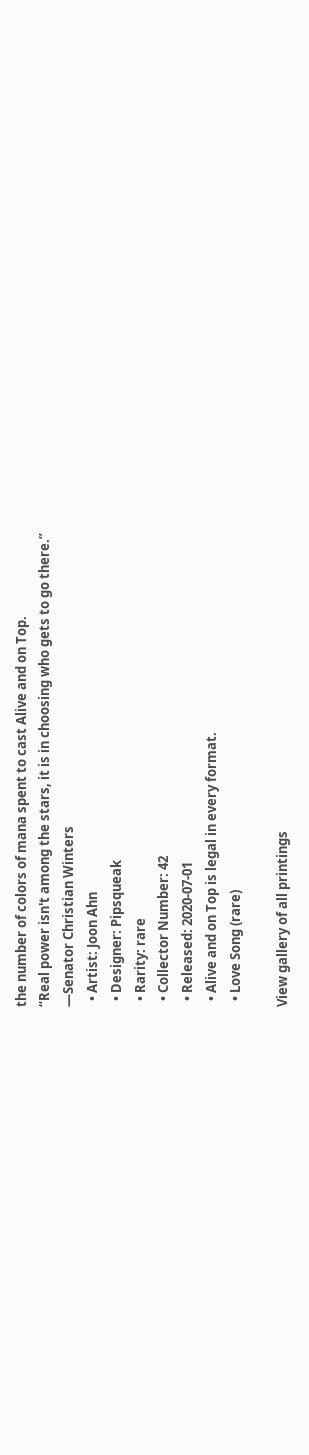the number of colors of mana spent to cast Alive and on Top.
“Real power isn't among the stars, it is in choosing who gets to go there.”
—Senator Christian Winters
  • Artist: Joon Ahn
  • Designer: Pipsqueak
  • Rarity: rare
  • Collector Number: 42
  • Released: 2020-07-01
  • Alive and on Top is legal in every format.
  • Love Song (rare)

View gallery of all printings